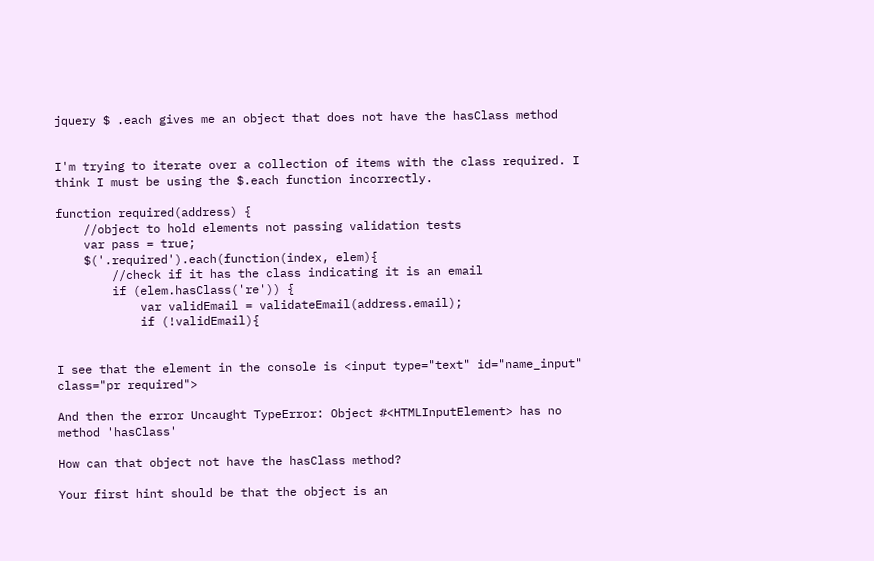jquery $ .each gives me an object that does not have the hasClass method


I'm trying to iterate over a collection of items with the class required. I think I must be using the $.each function incorrectly.

function required(address) {
    //object to hold elements not passing validation tests
    var pass = true;
    $('.required').each(function(index, elem){
        //check if it has the class indicating it is an email
        if (elem.hasClass('re')) {
            var validEmail = validateEmail(address.email);
            if (!validEmail){


I see that the element in the console is <input type="text" id="name_input" class="pr required">

And then the error Uncaught TypeError: Object #<HTMLInputElement> has no method 'hasClass'

How can that object not have the hasClass method?

Your first hint should be that the object is an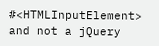#<HTMLInputElement> and not a jQuery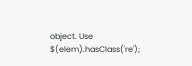object. Use $(elem).hasClass('re');